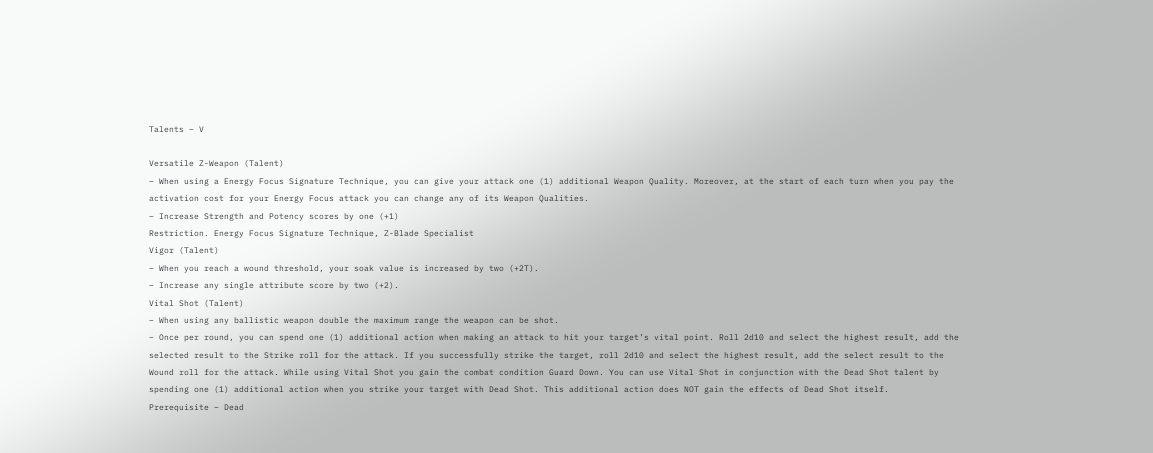Talents – V

Versatile Z-Weapon (Talent)
– When using a Energy Focus Signature Technique, you can give your attack one (1) additional Weapon Quality. Moreover, at the start of each turn when you pay the activation cost for your Energy Focus attack you can change any of its Weapon Qualities.
– Increase Strength and Potency scores by one (+1)
Restriction. Energy Focus Signature Technique, Z-Blade Specialist
Vigor (Talent)
– When you reach a wound threshold, your soak value is increased by two (+2T).
– Increase any single attribute score by two (+2).
Vital Shot (Talent)
– When using any ballistic weapon double the maximum range the weapon can be shot.
– Once per round, you can spend one (1) additional action when making an attack to hit your target’s vital point. Roll 2d10 and select the highest result, add the selected result to the Strike roll for the attack. If you successfully strike the target, roll 2d10 and select the highest result, add the select result to the Wound roll for the attack. While using Vital Shot you gain the combat condition Guard Down. You can use Vital Shot in conjunction with the Dead Shot talent by spending one (1) additional action when you strike your target with Dead Shot. This additional action does NOT gain the effects of Dead Shot itself.
Prerequisite – Dead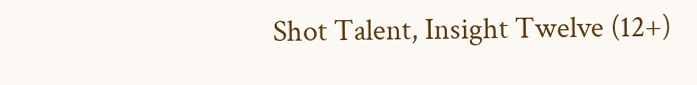Shot Talent, Insight Twelve (12+)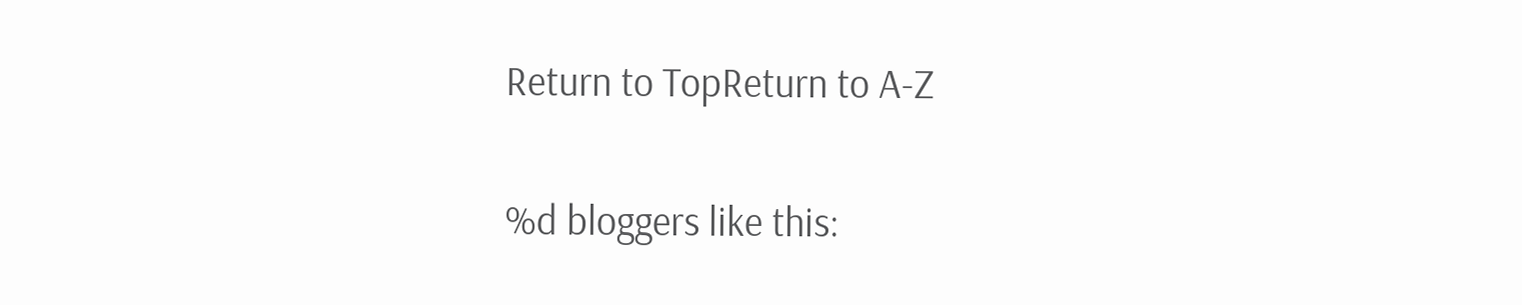Return to TopReturn to A-Z

%d bloggers like this: